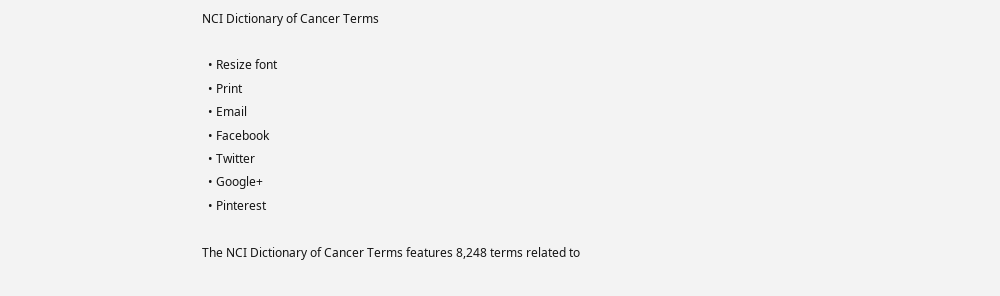NCI Dictionary of Cancer Terms

  • Resize font
  • Print
  • Email
  • Facebook
  • Twitter
  • Google+
  • Pinterest

The NCI Dictionary of Cancer Terms features 8,248 terms related to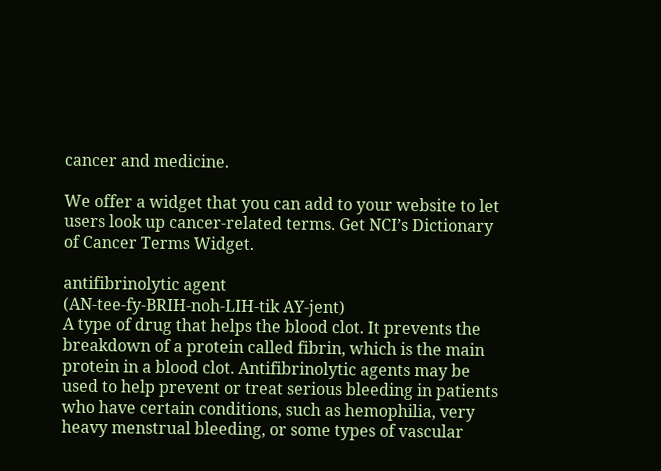cancer and medicine.

We offer a widget that you can add to your website to let users look up cancer-related terms. Get NCI’s Dictionary of Cancer Terms Widget.

antifibrinolytic agent
(AN-tee-fy-BRIH-noh-LIH-tik AY-jent)
A type of drug that helps the blood clot. It prevents the breakdown of a protein called fibrin, which is the main protein in a blood clot. Antifibrinolytic agents may be used to help prevent or treat serious bleeding in patients who have certain conditions, such as hemophilia, very heavy menstrual bleeding, or some types of vascular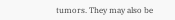tumors. They may also be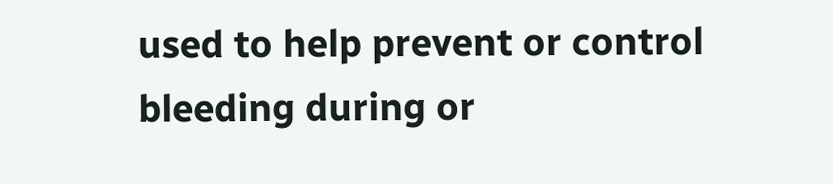used to help prevent or control bleeding during or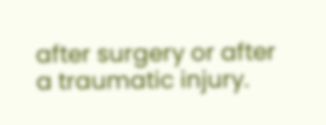after surgery or after a traumatic injury.